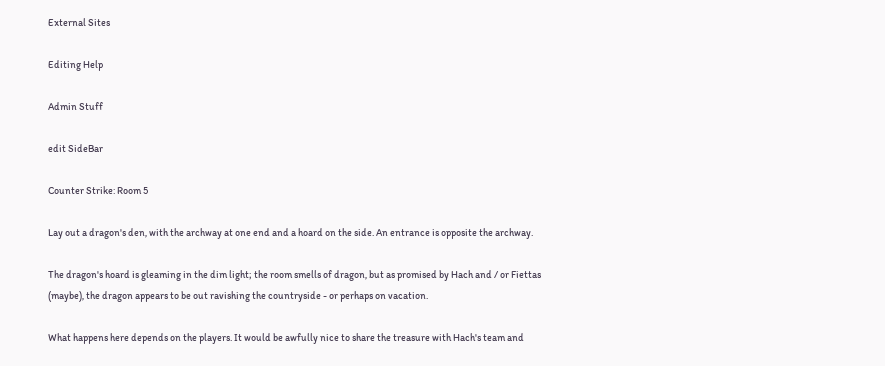External Sites

Editing Help

Admin Stuff

edit SideBar

Counter Strike: Room 5

Lay out a dragon's den, with the archway at one end and a hoard on the side. An entrance is opposite the archway.

The dragon's hoard is gleaming in the dim light; the room smells of dragon, but as promised by Hach and / or Fiettas (maybe), the dragon appears to be out ravishing the countryside - or perhaps on vacation.

What happens here depends on the players. It would be awfully nice to share the treasure with Hach's team and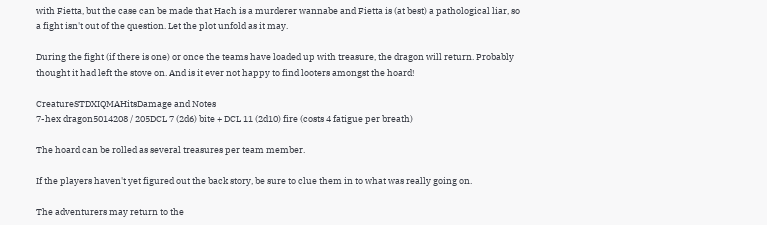with Fietta, but the case can be made that Hach is a murderer wannabe and Fietta is (at best) a pathological liar, so a fight isn't out of the question. Let the plot unfold as it may.

During the fight (if there is one) or once the teams have loaded up with treasure, the dragon will return. Probably thought it had left the stove on. And is it ever not happy to find looters amongst the hoard!

CreatureSTDXIQMAHitsDamage and Notes
7-hex dragon5014208 / 205DCL 7 (2d6) bite + DCL 11 (2d10) fire (costs 4 fatigue per breath)

The hoard can be rolled as several treasures per team member.

If the players haven't yet figured out the back story, be sure to clue them in to what was really going on.

The adventurers may return to the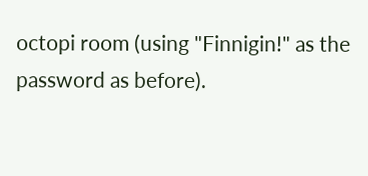octopi room (using "Finnigin!" as the password as before).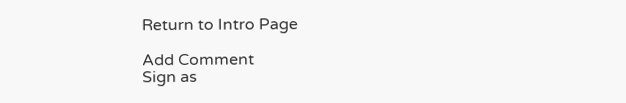Return to Intro Page

Add Comment
Sign as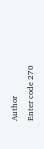Author
Enter code 270